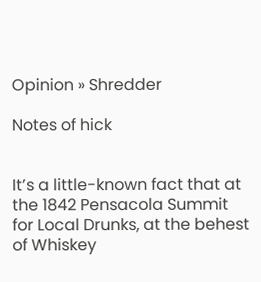Opinion » Shredder

Notes of hick


It’s a little-known fact that at the 1842 Pensacola Summit for Local Drunks, at the behest of Whiskey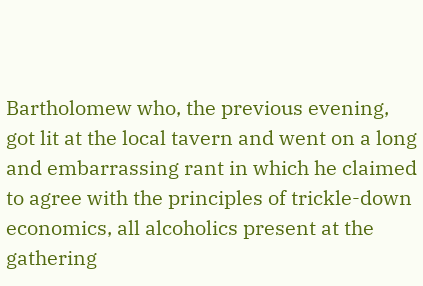Bartholomew who, the previous evening, got lit at the local tavern and went on a long and embarrassing rant in which he claimed to agree with the principles of trickle-down economics, all alcoholics present at the gathering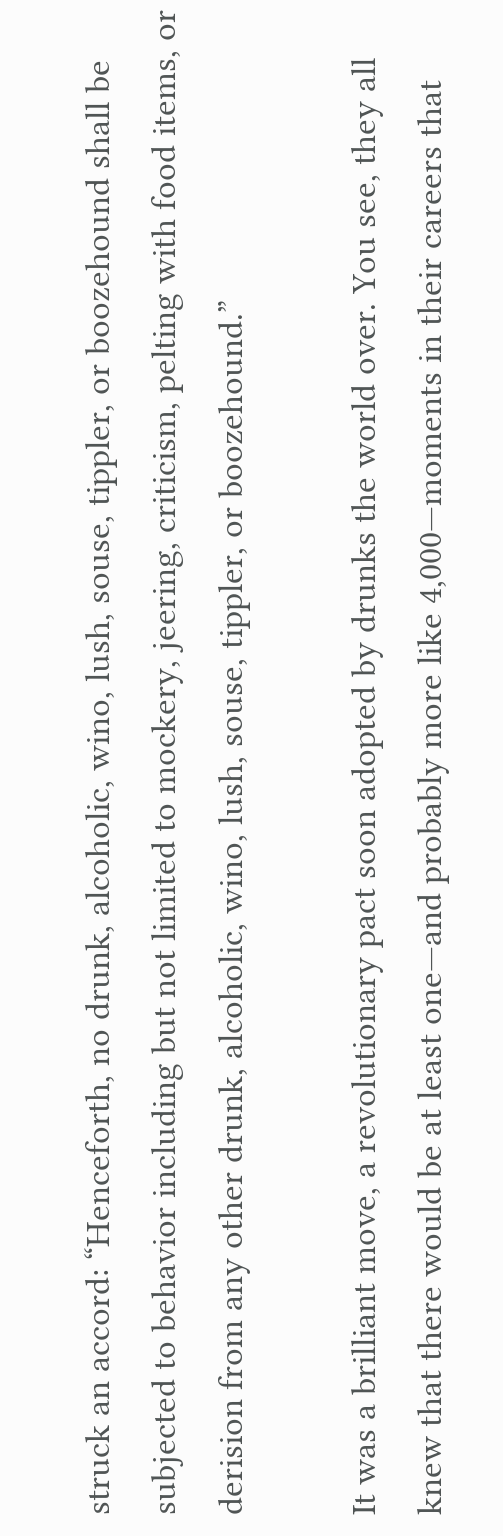struck an accord: “Henceforth, no drunk, alcoholic, wino, lush, souse, tippler, or boozehound shall be subjected to behavior including but not limited to mockery, jeering, criticism, pelting with food items, or derision from any other drunk, alcoholic, wino, lush, souse, tippler, or boozehound.”

It was a brilliant move, a revolutionary pact soon adopted by drunks the world over. You see, they all knew that there would be at least one—and probably more like 4,000—moments in their careers that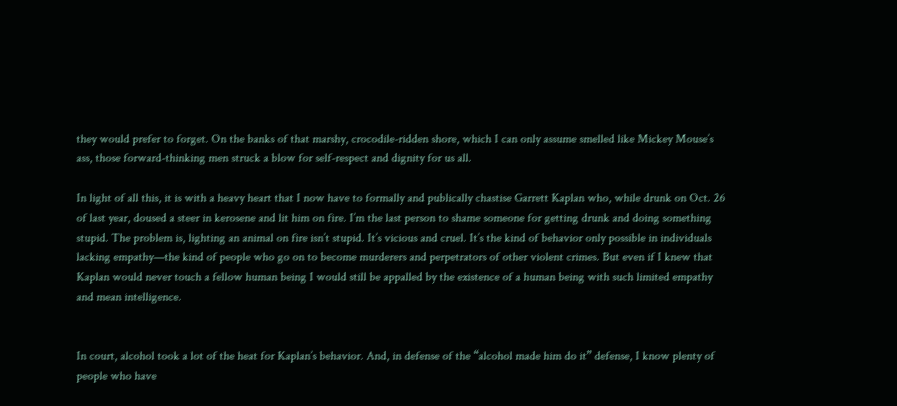they would prefer to forget. On the banks of that marshy, crocodile-ridden shore, which I can only assume smelled like Mickey Mouse’s ass, those forward-thinking men struck a blow for self-respect and dignity for us all.

In light of all this, it is with a heavy heart that I now have to formally and publically chastise Garrett Kaplan who, while drunk on Oct. 26 of last year, doused a steer in kerosene and lit him on fire. I’m the last person to shame someone for getting drunk and doing something stupid. The problem is, lighting an animal on fire isn’t stupid. It’s vicious and cruel. It’s the kind of behavior only possible in individuals lacking empathy—the kind of people who go on to become murderers and perpetrators of other violent crimes. But even if I knew that Kaplan would never touch a fellow human being I would still be appalled by the existence of a human being with such limited empathy and mean intelligence.


In court, alcohol took a lot of the heat for Kaplan’s behavior. And, in defense of the “alcohol made him do it” defense, I know plenty of people who have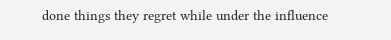done things they regret while under the influence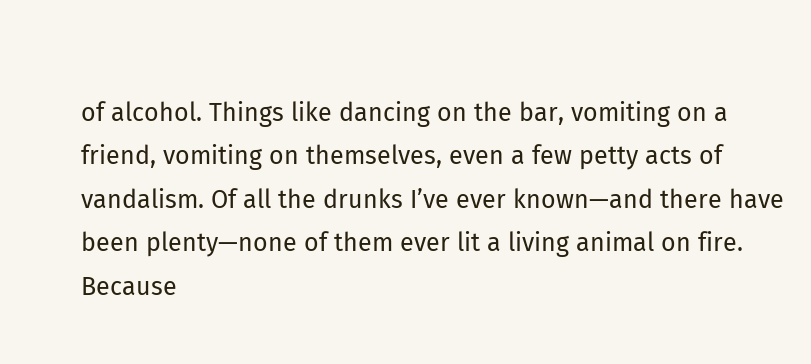of alcohol. Things like dancing on the bar, vomiting on a friend, vomiting on themselves, even a few petty acts of vandalism. Of all the drunks I’ve ever known—and there have been plenty—none of them ever lit a living animal on fire. Because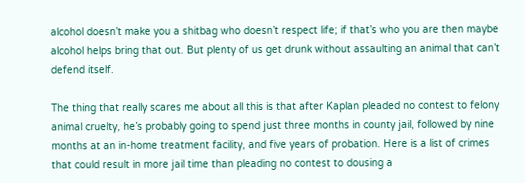alcohol doesn’t make you a shitbag who doesn’t respect life; if that’s who you are then maybe alcohol helps bring that out. But plenty of us get drunk without assaulting an animal that can’t defend itself.

The thing that really scares me about all this is that after Kaplan pleaded no contest to felony animal cruelty, he’s probably going to spend just three months in county jail, followed by nine months at an in-home treatment facility, and five years of probation. Here is a list of crimes that could result in more jail time than pleading no contest to dousing a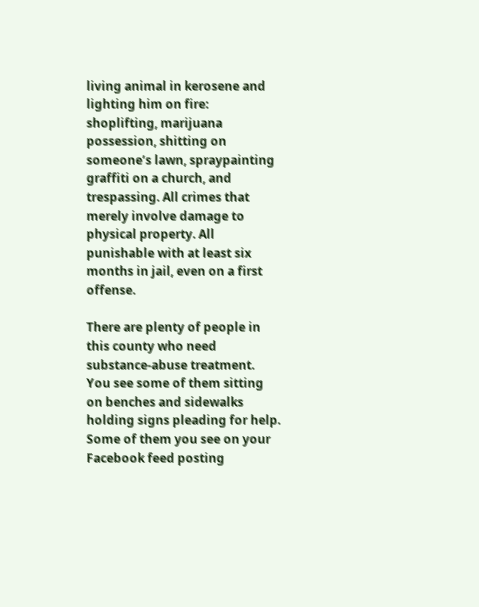living animal in kerosene and lighting him on fire: shoplifting, marijuana possession, shitting on someone’s lawn, spraypainting graffiti on a church, and trespassing. All crimes that merely involve damage to physical property. All punishable with at least six months in jail, even on a first offense.

There are plenty of people in this county who need substance-abuse treatment. You see some of them sitting on benches and sidewalks holding signs pleading for help. Some of them you see on your Facebook feed posting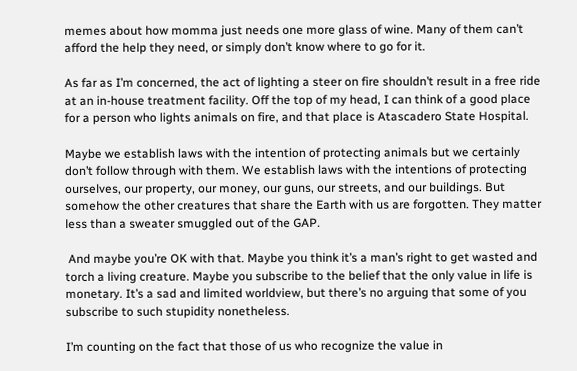memes about how momma just needs one more glass of wine. Many of them can’t afford the help they need, or simply don’t know where to go for it.

As far as I’m concerned, the act of lighting a steer on fire shouldn’t result in a free ride at an in-house treatment facility. Off the top of my head, I can think of a good place for a person who lights animals on fire, and that place is Atascadero State Hospital.

Maybe we establish laws with the intention of protecting animals but we certainly don’t follow through with them. We establish laws with the intentions of protecting ourselves, our property, our money, our guns, our streets, and our buildings. But somehow the other creatures that share the Earth with us are forgotten. They matter less than a sweater smuggled out of the GAP.

 And maybe you’re OK with that. Maybe you think it’s a man’s right to get wasted and torch a living creature. Maybe you subscribe to the belief that the only value in life is monetary. It’s a sad and limited worldview, but there’s no arguing that some of you subscribe to such stupidity nonetheless.

I’m counting on the fact that those of us who recognize the value in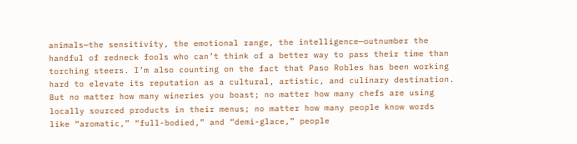animals—the sensitivity, the emotional range, the intelligence—outnumber the handful of redneck fools who can’t think of a better way to pass their time than torching steers. I’m also counting on the fact that Paso Robles has been working hard to elevate its reputation as a cultural, artistic, and culinary destination. But no matter how many wineries you boast; no matter how many chefs are using locally sourced products in their menus; no matter how many people know words like “aromatic,” “full-bodied,” and “demi-glace,” people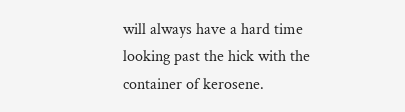will always have a hard time looking past the hick with the container of kerosene.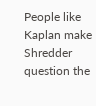People like Kaplan make Shredder question the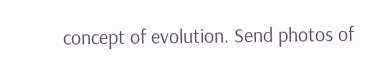concept of evolution. Send photos of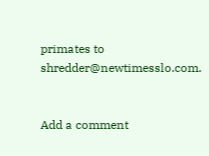primates to shredder@newtimesslo.com.


Add a comment